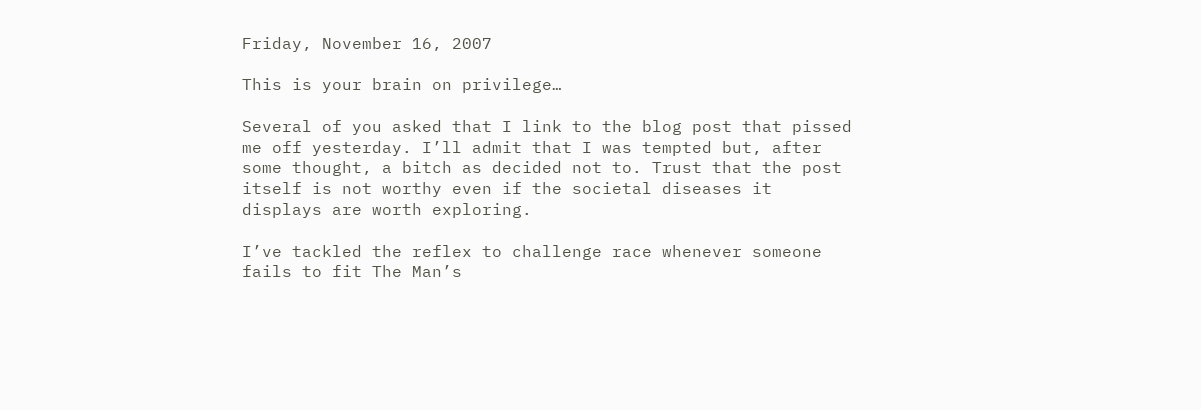Friday, November 16, 2007

This is your brain on privilege…

Several of you asked that I link to the blog post that pissed me off yesterday. I’ll admit that I was tempted but, after some thought, a bitch as decided not to. Trust that the post itself is not worthy even if the societal diseases it displays are worth exploring.

I’ve tackled the reflex to challenge race whenever someone fails to fit The Man’s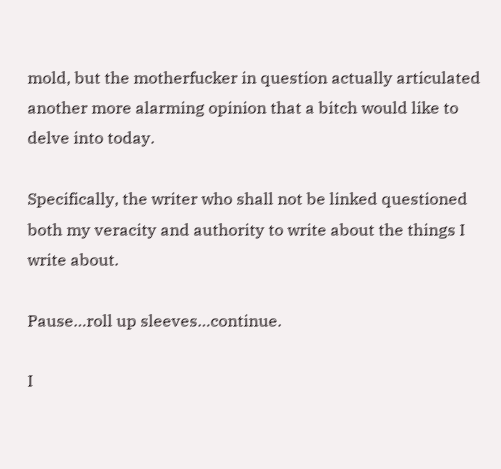mold, but the motherfucker in question actually articulated another more alarming opinion that a bitch would like to delve into today.

Specifically, the writer who shall not be linked questioned both my veracity and authority to write about the things I write about.

Pause…roll up sleeves…continue.

I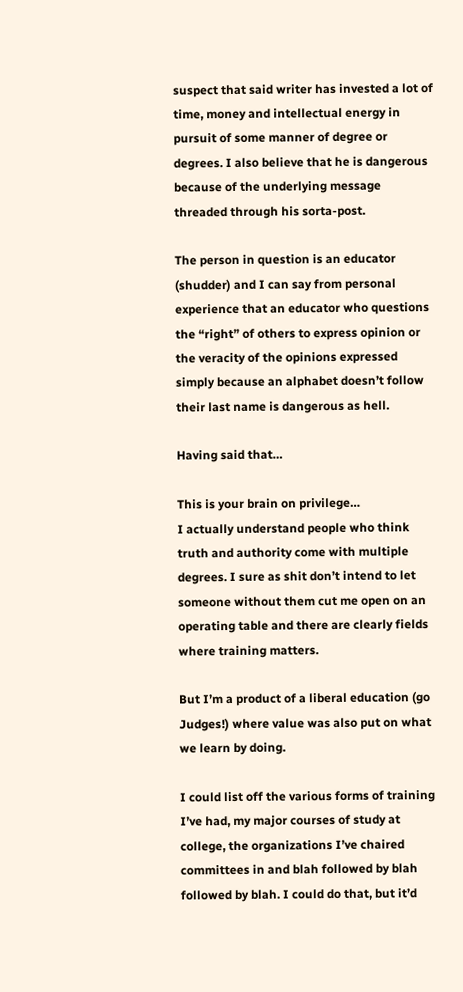suspect that said writer has invested a lot of time, money and intellectual energy in pursuit of some manner of degree or degrees. I also believe that he is dangerous because of the underlying message threaded through his sorta-post.

The person in question is an educator (shudder) and I can say from personal experience that an educator who questions the “right” of others to express opinion or the veracity of the opinions expressed simply because an alphabet doesn’t follow their last name is dangerous as hell.

Having said that…

This is your brain on privilege…
I actually understand people who think truth and authority come with multiple degrees. I sure as shit don’t intend to let someone without them cut me open on an operating table and there are clearly fields where training matters.

But I’m a product of a liberal education (go Judges!) where value was also put on what we learn by doing.

I could list off the various forms of training I’ve had, my major courses of study at college, the organizations I’ve chaired committees in and blah followed by blah followed by blah. I could do that, but it’d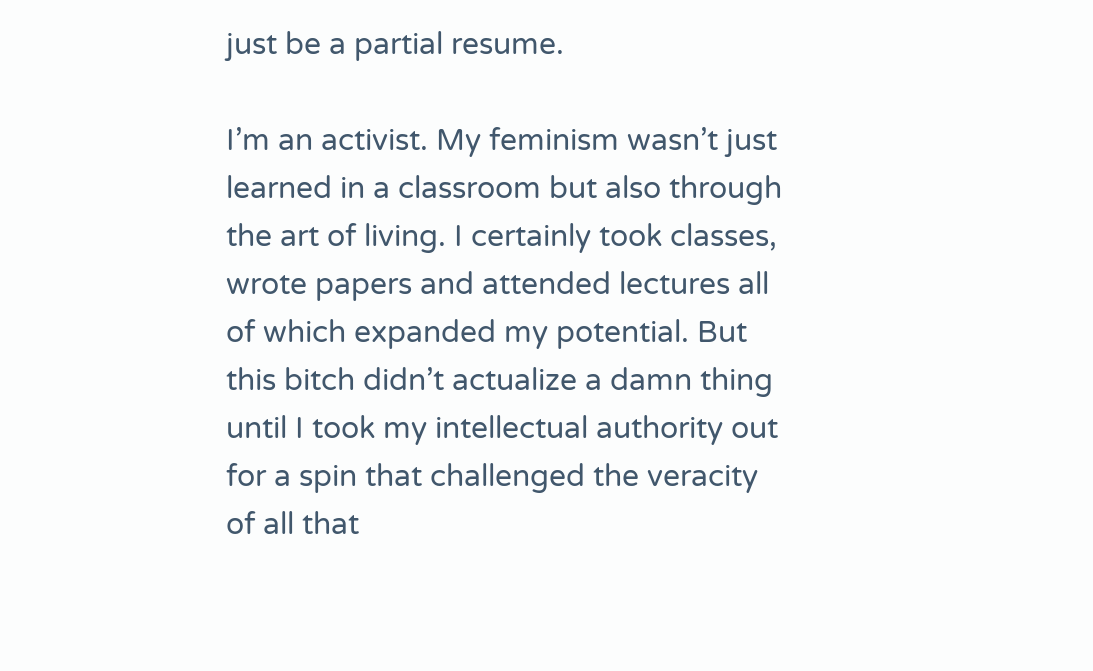just be a partial resume.

I’m an activist. My feminism wasn’t just learned in a classroom but also through the art of living. I certainly took classes, wrote papers and attended lectures all of which expanded my potential. But this bitch didn’t actualize a damn thing until I took my intellectual authority out for a spin that challenged the veracity of all that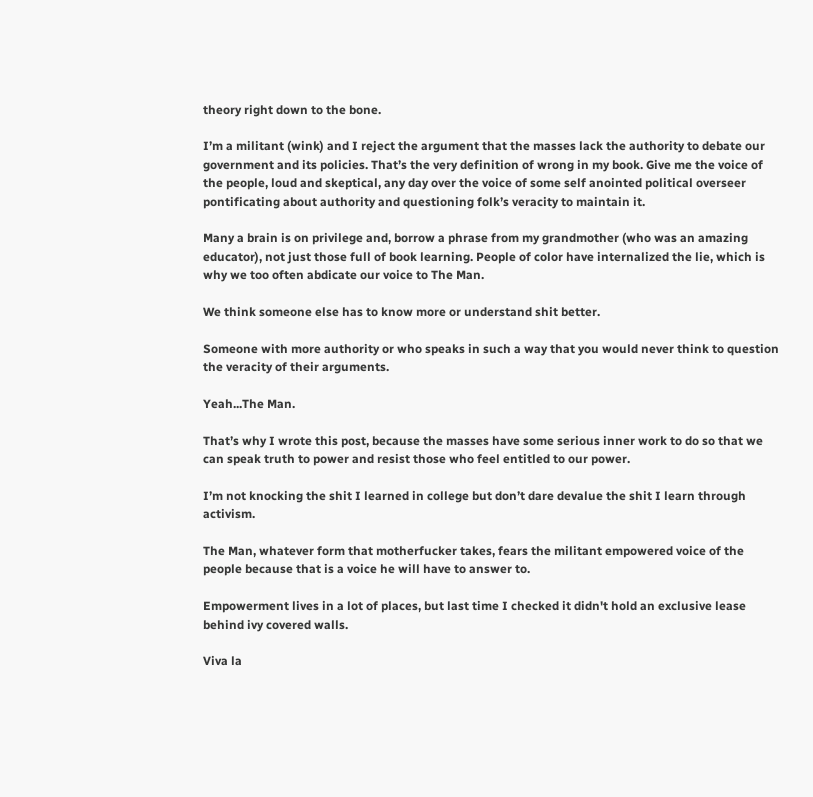theory right down to the bone.

I’m a militant (wink) and I reject the argument that the masses lack the authority to debate our government and its policies. That’s the very definition of wrong in my book. Give me the voice of the people, loud and skeptical, any day over the voice of some self anointed political overseer pontificating about authority and questioning folk’s veracity to maintain it.

Many a brain is on privilege and, borrow a phrase from my grandmother (who was an amazing educator), not just those full of book learning. People of color have internalized the lie, which is why we too often abdicate our voice to The Man.

We think someone else has to know more or understand shit better.

Someone with more authority or who speaks in such a way that you would never think to question the veracity of their arguments.

Yeah...The Man.

That’s why I wrote this post, because the masses have some serious inner work to do so that we can speak truth to power and resist those who feel entitled to our power.

I’m not knocking the shit I learned in college but don’t dare devalue the shit I learn through activism.

The Man, whatever form that motherfucker takes, fears the militant empowered voice of the people because that is a voice he will have to answer to.

Empowerment lives in a lot of places, but last time I checked it didn't hold an exclusive lease behind ivy covered walls.

Viva la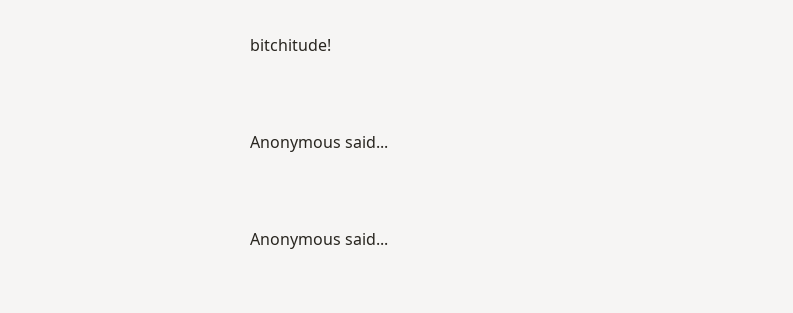bitchitude!


Anonymous said...


Anonymous said...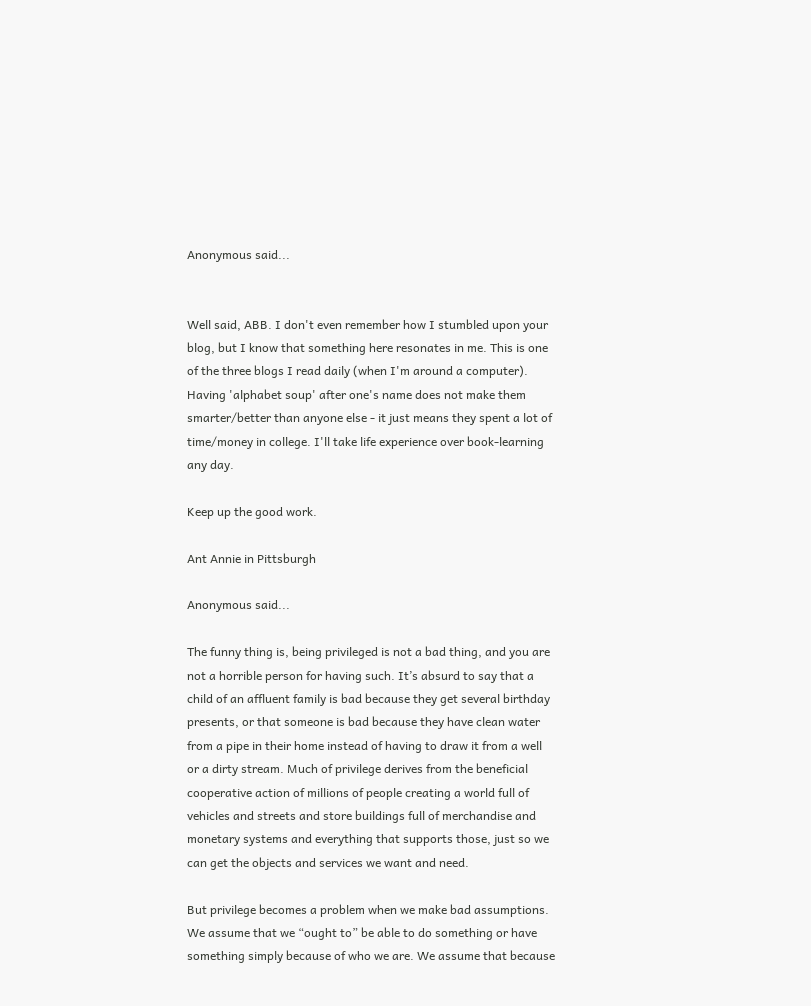Anonymous said...


Well said, ABB. I don't even remember how I stumbled upon your blog, but I know that something here resonates in me. This is one of the three blogs I read daily (when I'm around a computer). Having 'alphabet soup' after one's name does not make them smarter/better than anyone else - it just means they spent a lot of time/money in college. I'll take life experience over book-learning any day.

Keep up the good work.

Ant Annie in Pittsburgh

Anonymous said...

The funny thing is, being privileged is not a bad thing, and you are not a horrible person for having such. It’s absurd to say that a child of an affluent family is bad because they get several birthday presents, or that someone is bad because they have clean water from a pipe in their home instead of having to draw it from a well or a dirty stream. Much of privilege derives from the beneficial cooperative action of millions of people creating a world full of vehicles and streets and store buildings full of merchandise and monetary systems and everything that supports those, just so we can get the objects and services we want and need.

But privilege becomes a problem when we make bad assumptions. We assume that we “ought to” be able to do something or have something simply because of who we are. We assume that because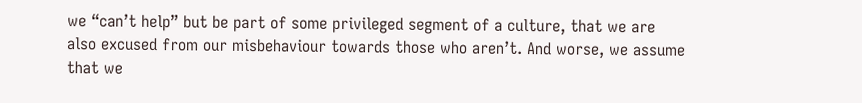we “can’t help” but be part of some privileged segment of a culture, that we are also excused from our misbehaviour towards those who aren’t. And worse, we assume that we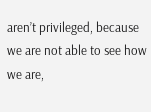aren’t privileged, because we are not able to see how we are,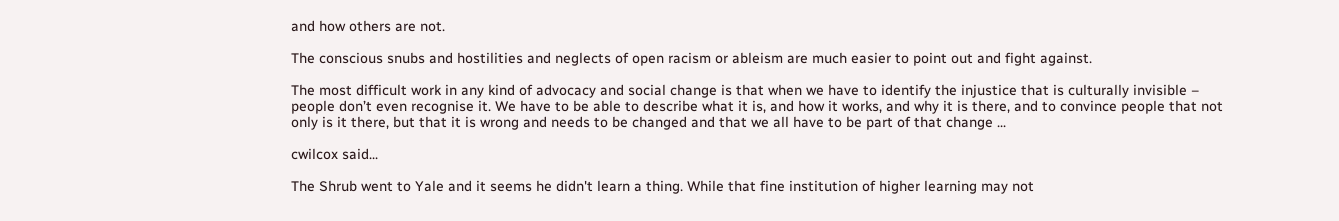and how others are not.

The conscious snubs and hostilities and neglects of open racism or ableism are much easier to point out and fight against.

The most difficult work in any kind of advocacy and social change is that when we have to identify the injustice that is culturally invisible – people don’t even recognise it. We have to be able to describe what it is, and how it works, and why it is there, and to convince people that not only is it there, but that it is wrong and needs to be changed and that we all have to be part of that change ...

cwilcox said...

The Shrub went to Yale and it seems he didn't learn a thing. While that fine institution of higher learning may not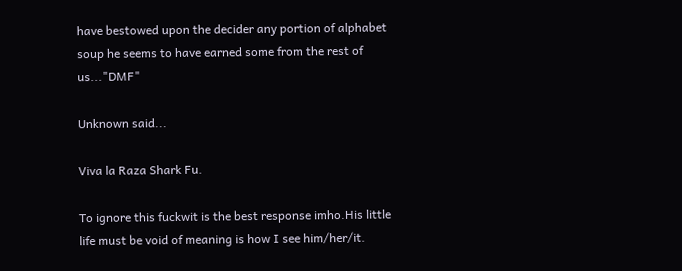have bestowed upon the decider any portion of alphabet soup he seems to have earned some from the rest of us..."DMF"

Unknown said...

Viva la Raza Shark Fu.

To ignore this fuckwit is the best response imho.His little life must be void of meaning is how I see him/her/it.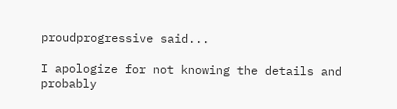proudprogressive said...

I apologize for not knowing the details and probably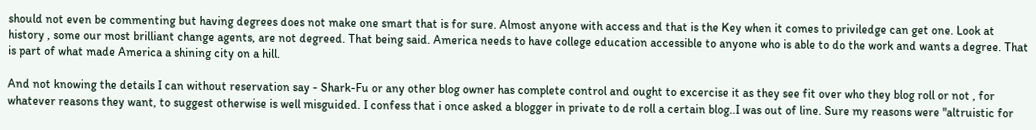should not even be commenting but having degrees does not make one smart that is for sure. Almost anyone with access and that is the Key when it comes to priviledge can get one. Look at history , some our most brilliant change agents, are not degreed. That being said. America needs to have college education accessible to anyone who is able to do the work and wants a degree. That is part of what made America a shining city on a hill.

And not knowing the details I can without reservation say - Shark-Fu or any other blog owner has complete control and ought to excercise it as they see fit over who they blog roll or not , for whatever reasons they want, to suggest otherwise is well misguided. I confess that i once asked a blogger in private to de roll a certain blog..I was out of line. Sure my reasons were "altruistic for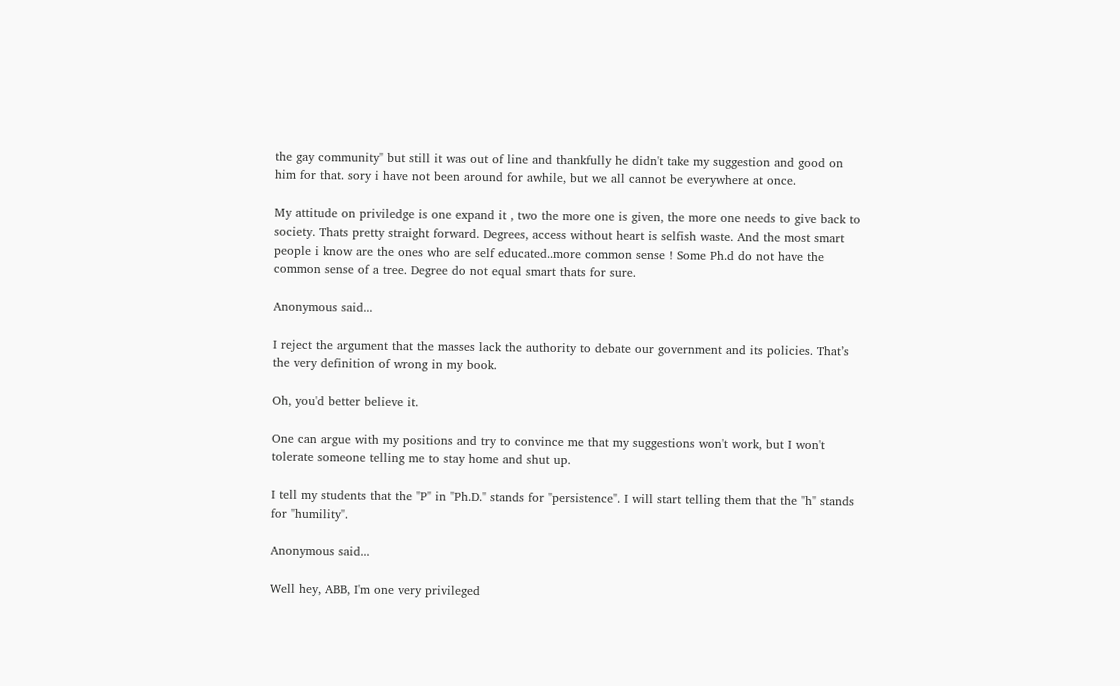the gay community" but still it was out of line and thankfully he didn't take my suggestion and good on him for that. sory i have not been around for awhile, but we all cannot be everywhere at once.

My attitude on priviledge is one expand it , two the more one is given, the more one needs to give back to society. Thats pretty straight forward. Degrees, access without heart is selfish waste. And the most smart people i know are the ones who are self educated..more common sense ! Some Ph.d do not have the common sense of a tree. Degree do not equal smart thats for sure.

Anonymous said...

I reject the argument that the masses lack the authority to debate our government and its policies. That’s the very definition of wrong in my book.

Oh, you'd better believe it.

One can argue with my positions and try to convince me that my suggestions won't work, but I won't tolerate someone telling me to stay home and shut up.

I tell my students that the "P" in "Ph.D." stands for "persistence". I will start telling them that the "h" stands for "humility".

Anonymous said...

Well hey, ABB, I'm one very privileged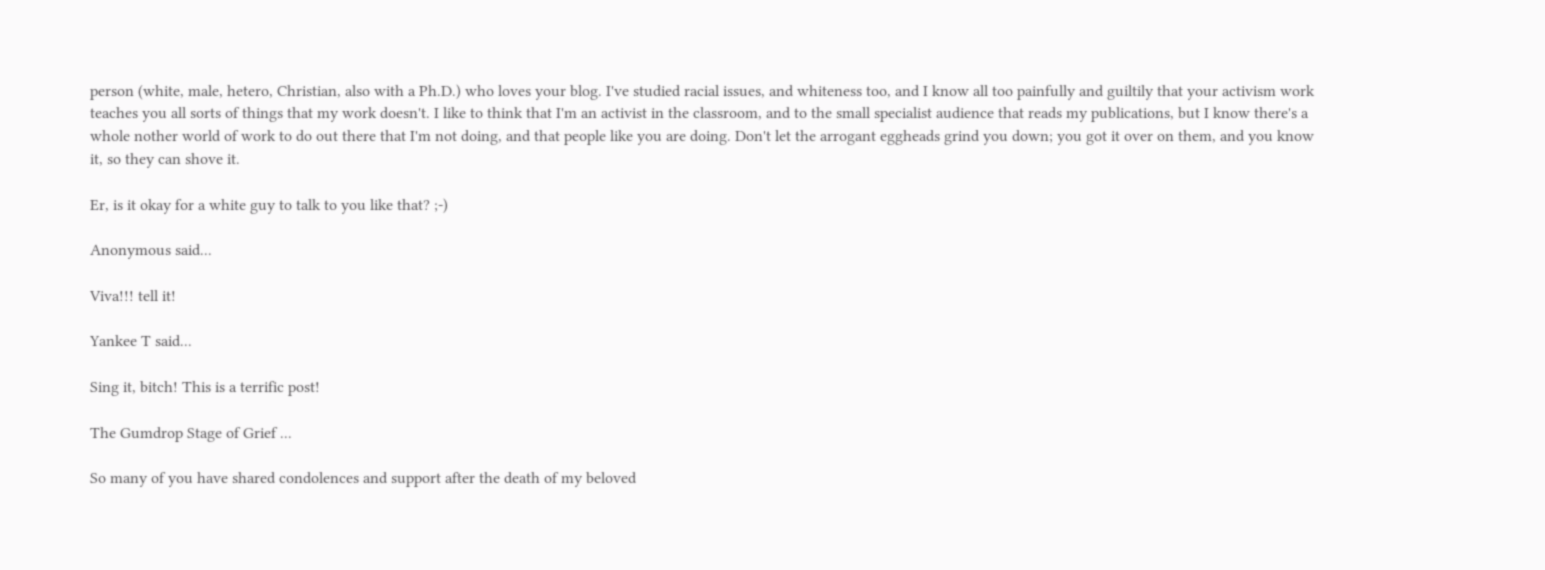person (white, male, hetero, Christian, also with a Ph.D.) who loves your blog. I've studied racial issues, and whiteness too, and I know all too painfully and guiltily that your activism work teaches you all sorts of things that my work doesn't. I like to think that I'm an activist in the classroom, and to the small specialist audience that reads my publications, but I know there's a whole nother world of work to do out there that I'm not doing, and that people like you are doing. Don't let the arrogant eggheads grind you down; you got it over on them, and you know it, so they can shove it.

Er, is it okay for a white guy to talk to you like that? ;-)

Anonymous said...

Viva!!! tell it!

Yankee T said...

Sing it, bitch! This is a terrific post!

The Gumdrop Stage of Grief ...

So many of you have shared condolences and support after the death of my beloved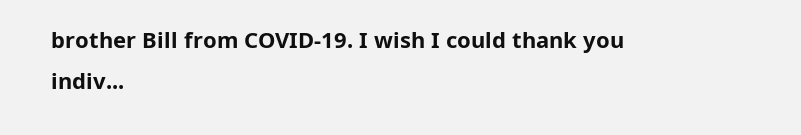brother Bill from COVID-19. I wish I could thank you indiv...